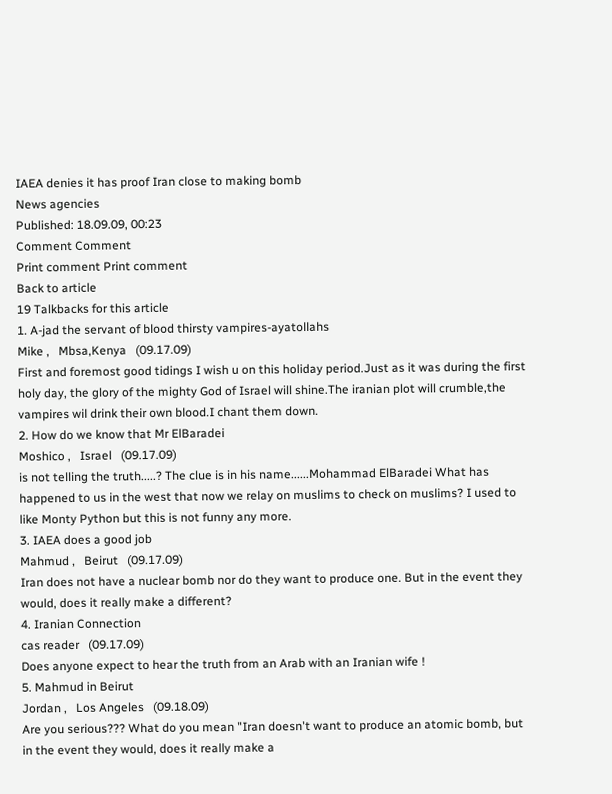IAEA denies it has proof Iran close to making bomb
News agencies
Published: 18.09.09, 00:23
Comment Comment
Print comment Print comment
Back to article
19 Talkbacks for this article
1. A-jad the servant of blood thirsty vampires-ayatollahs
Mike ,   Mbsa,Kenya   (09.17.09)
First and foremost good tidings I wish u on this holiday period.Just as it was during the first holy day, the glory of the mighty God of Israel will shine.The iranian plot will crumble,the vampires wil drink their own blood.I chant them down.
2. How do we know that Mr ElBaradei
Moshico ,   Israel   (09.17.09)
is not telling the truth.....? The clue is in his name......Mohammad ElBaradei What has happened to us in the west that now we relay on muslims to check on muslims? I used to like Monty Python but this is not funny any more.
3. IAEA does a good job
Mahmud ,   Beirut   (09.17.09)
Iran does not have a nuclear bomb nor do they want to produce one. But in the event they would, does it really make a different?
4. Iranian Connection
cas reader   (09.17.09)
Does anyone expect to hear the truth from an Arab with an Iranian wife !
5. Mahmud in Beirut
Jordan ,   Los Angeles   (09.18.09)
Are you serious??? What do you mean "Iran doesn't want to produce an atomic bomb, but in the event they would, does it really make a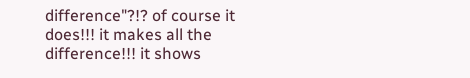difference"?!? of course it does!!! it makes all the difference!!! it shows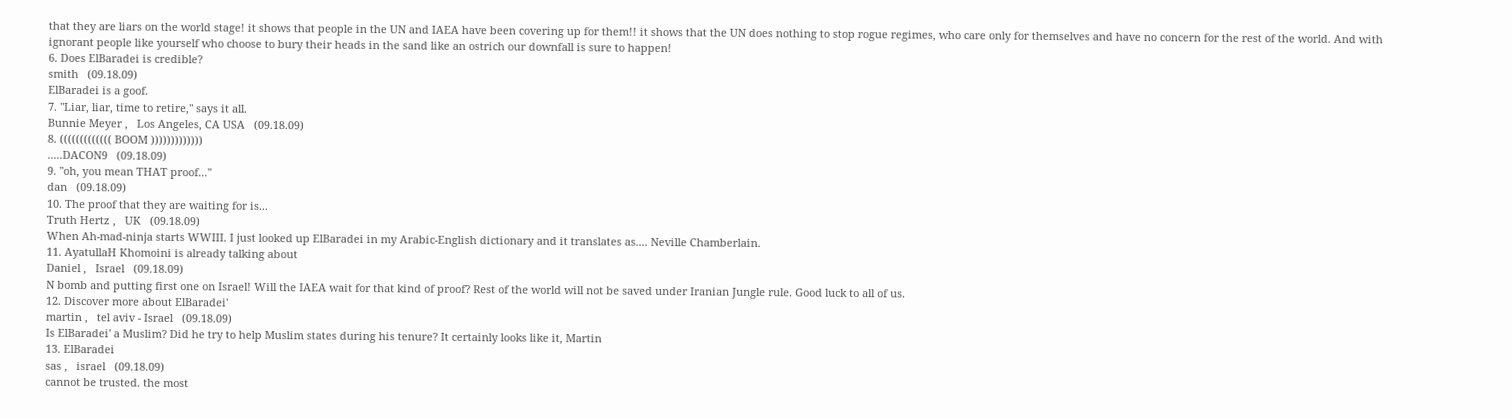that they are liars on the world stage! it shows that people in the UN and IAEA have been covering up for them!! it shows that the UN does nothing to stop rogue regimes, who care only for themselves and have no concern for the rest of the world. And with ignorant people like yourself who choose to bury their heads in the sand like an ostrich our downfall is sure to happen!
6. Does ElBaradei is credible?
smith   (09.18.09)
ElBaradei is a goof.
7. "Liar, liar, time to retire," says it all.
Bunnie Meyer ,   Los Angeles, CA USA   (09.18.09)
8. ((((((((((((( BOOM )))))))))))))
.....DACON9   (09.18.09)
9. "oh, you mean THAT proof..."
dan   (09.18.09)
10. The proof that they are waiting for is...
Truth Hertz ,   UK   (09.18.09)
When Ah-mad-ninja starts WWIII. I just looked up ElBaradei in my Arabic-English dictionary and it translates as.... Neville Chamberlain.
11. AyatullaH Khomoini is already talking about
Daniel ,   Israel   (09.18.09)
N bomb and putting first one on Israel! Will the IAEA wait for that kind of proof? Rest of the world will not be saved under Iranian Jungle rule. Good luck to all of us.
12. Discover more about ElBaradei'
martin ,   tel aviv - Israel   (09.18.09)
Is ElBaradei' a Muslim? Did he try to help Muslim states during his tenure? It certainly looks like it, Martin
13. ElBaradei
sas ,   israel   (09.18.09)
cannot be trusted. the most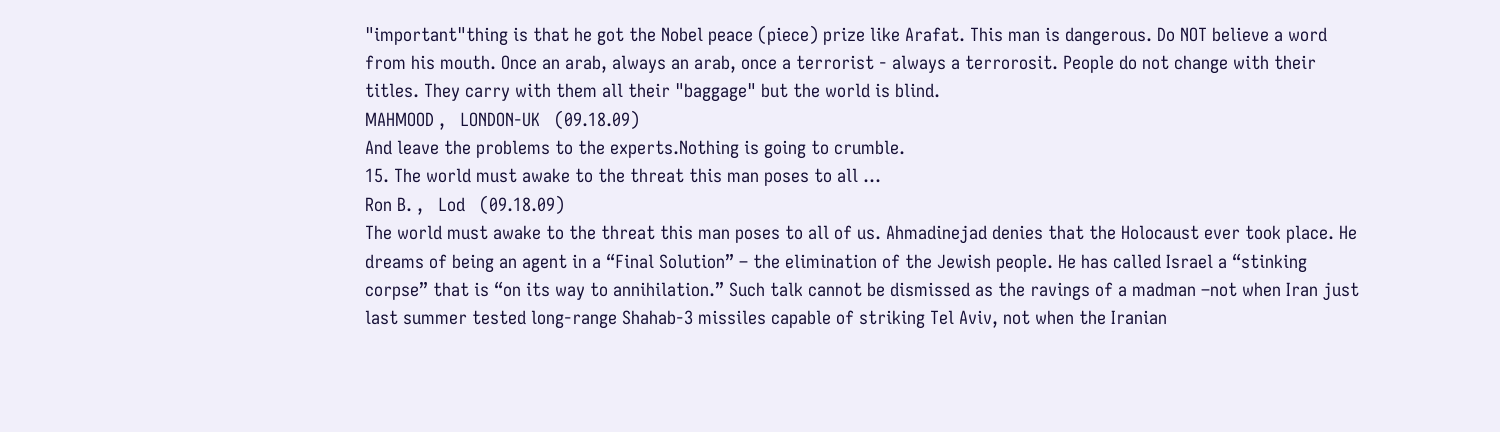"important"thing is that he got the Nobel peace (piece) prize like Arafat. This man is dangerous. Do NOT believe a word from his mouth. Once an arab, always an arab, once a terrorist - always a terrorosit. People do not change with their titles. They carry with them all their "baggage" but the world is blind.
MAHMOOD ,   LONDON-UK   (09.18.09)
And leave the problems to the experts.Nothing is going to crumble.
15. The world must awake to the threat this man poses to all ...
Ron B. ,   Lod   (09.18.09)
The world must awake to the threat this man poses to all of us. Ahmadinejad denies that the Holocaust ever took place. He dreams of being an agent in a “Final Solution” – the elimination of the Jewish people. He has called Israel a “stinking corpse” that is “on its way to annihilation.” Such talk cannot be dismissed as the ravings of a madman –not when Iran just last summer tested long-range Shahab-3 missiles capable of striking Tel Aviv, not when the Iranian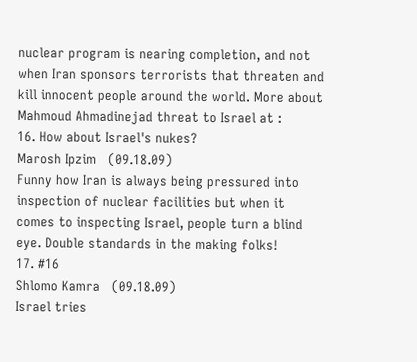nuclear program is nearing completion, and not when Iran sponsors terrorists that threaten and kill innocent people around the world. More about Mahmoud Ahmadinejad threat to Israel at :
16. How about Israel's nukes?
Marosh Ipzim   (09.18.09)
Funny how Iran is always being pressured into inspection of nuclear facilities but when it comes to inspecting Israel, people turn a blind eye. Double standards in the making folks!
17. #16
Shlomo Kamra   (09.18.09)
Israel tries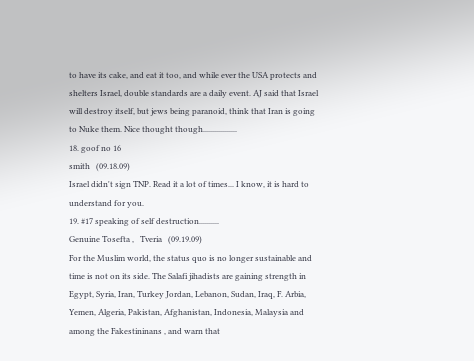to have its cake, and eat it too, and while ever the USA protects and shelters Israel, double standards are a daily event. AJ said that Israel will destroy itself, but jews being paranoid, think that Iran is going to Nuke them. Nice thought though.................
18. goof no 16
smith   (09.18.09)
Israel didn't sign TNP. Read it a lot of times... I know, it is hard to understand for you.
19. #17 speaking of self destruction..........
Genuine Tosefta ,   Tveria   (09.19.09)
For the Muslim world, the status quo is no longer sustainable and time is not on its side. The Salafi jihadists are gaining strength in Egypt, Syria, Iran, Turkey Jordan, Lebanon, Sudan, Iraq, F. Arbia, Yemen, Algeria, Pakistan, Afghanistan, Indonesia, Malaysia and among the Fakestininans , and warn that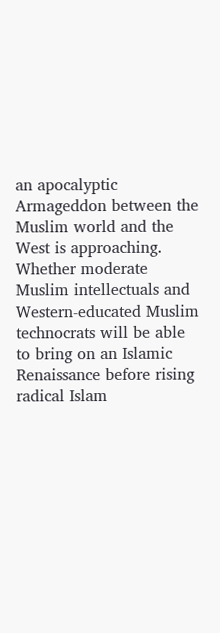an apocalyptic Armageddon between the Muslim world and the West is approaching. Whether moderate Muslim intellectuals and Western-educated Muslim technocrats will be able to bring on an Islamic Renaissance before rising radical Islam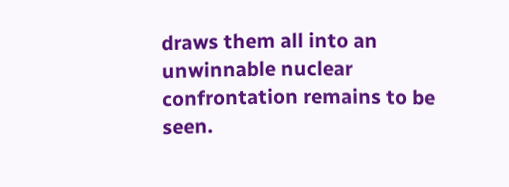draws them all into an unwinnable nuclear confrontation remains to be seen.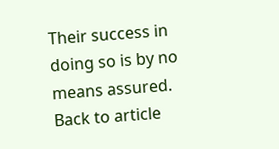Their success in doing so is by no means assured.
Back to article